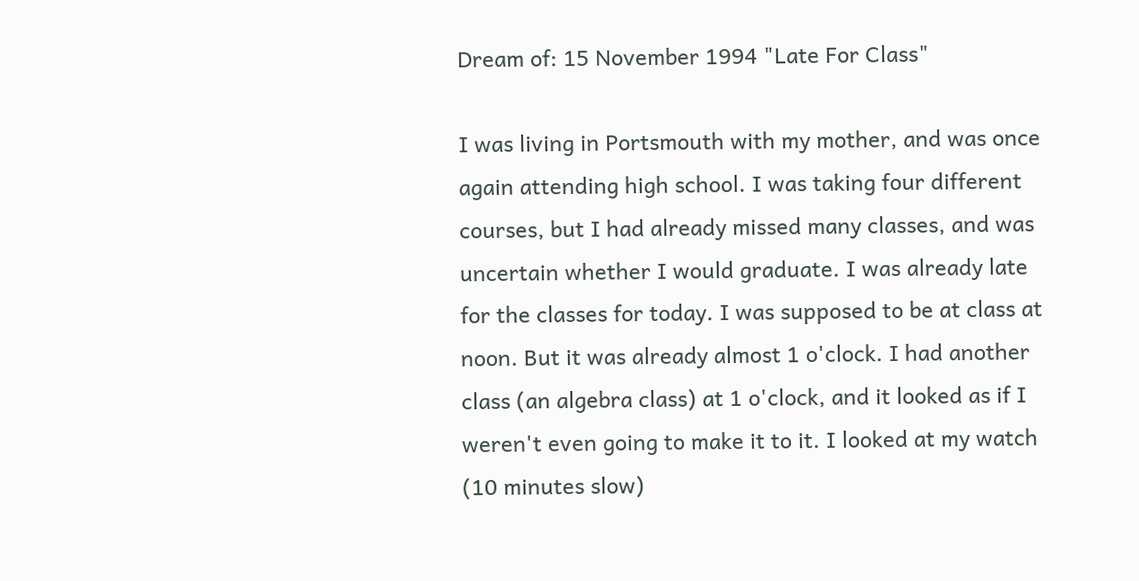Dream of: 15 November 1994 "Late For Class"

I was living in Portsmouth with my mother, and was once again attending high school. I was taking four different courses, but I had already missed many classes, and was uncertain whether I would graduate. I was already late for the classes for today. I was supposed to be at class at noon. But it was already almost 1 o'clock. I had another class (an algebra class) at 1 o'clock, and it looked as if I weren't even going to make it to it. I looked at my watch (10 minutes slow)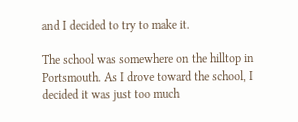and I decided to try to make it.

The school was somewhere on the hilltop in Portsmouth. As I drove toward the school, I decided it was just too much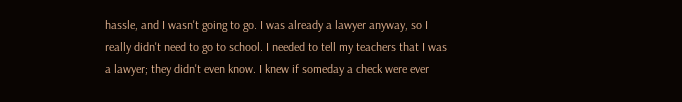hassle, and I wasn't going to go. I was already a lawyer anyway, so I really didn't need to go to school. I needed to tell my teachers that I was a lawyer; they didn't even know. I knew if someday a check were ever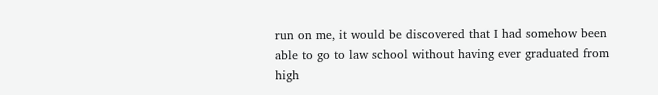run on me, it would be discovered that I had somehow been able to go to law school without having ever graduated from high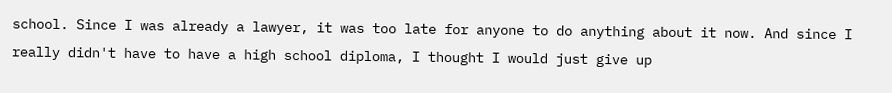school. Since I was already a lawyer, it was too late for anyone to do anything about it now. And since I really didn't have to have a high school diploma, I thought I would just give up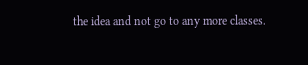the idea and not go to any more classes.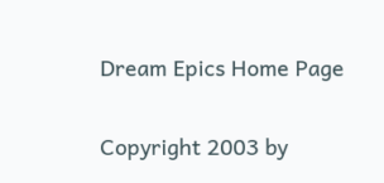Dream Epics Home Page

Copyright 2003 by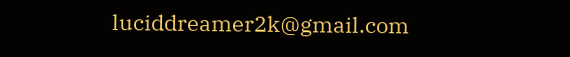luciddreamer2k@gmail.com